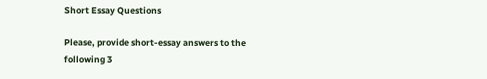Short Essay Questions

Please, provide short-essay answers to the following 3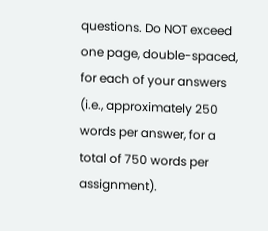questions. Do NOT exceed one page, double-spaced, for each of your answers (i.e., approximately 250 words per answer, for a total of 750 words per assignment).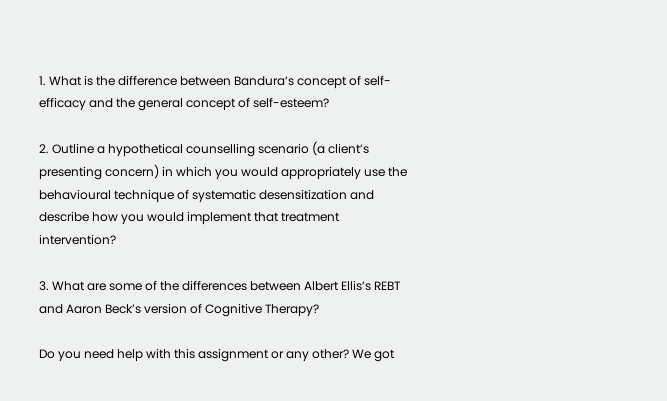1. What is the difference between Bandura’s concept of self-efficacy and the general concept of self-esteem?

2. Outline a hypothetical counselling scenario (a client’s presenting concern) in which you would appropriately use the behavioural technique of systematic desensitization and describe how you would implement that treatment intervention?

3. What are some of the differences between Albert Ellis’s REBT and Aaron Beck’s version of Cognitive Therapy?

Do you need help with this assignment or any other? We got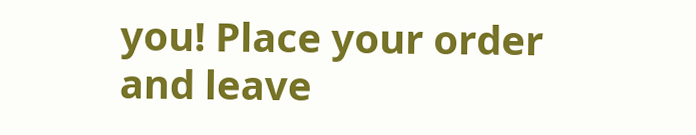you! Place your order and leave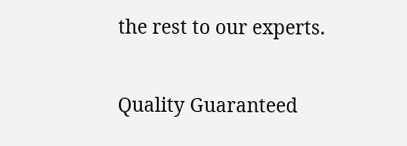the rest to our experts.

Quality Guaranteed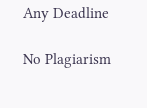Any Deadline

No Plagiarism